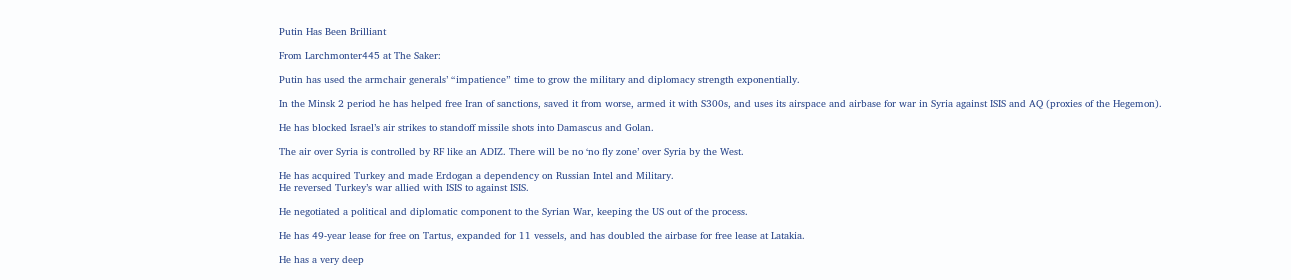Putin Has Been Brilliant

From Larchmonter445 at The Saker:

Putin has used the armchair generals’ “impatience” time to grow the military and diplomacy strength exponentially.

In the Minsk 2 period he has helped free Iran of sanctions, saved it from worse, armed it with S300s, and uses its airspace and airbase for war in Syria against ISIS and AQ (proxies of the Hegemon).

He has blocked Israel’s air strikes to standoff missile shots into Damascus and Golan.

The air over Syria is controlled by RF like an ADIZ. There will be no ‘no fly zone’ over Syria by the West.

He has acquired Turkey and made Erdogan a dependency on Russian Intel and Military.
He reversed Turkey’s war allied with ISIS to against ISIS.

He negotiated a political and diplomatic component to the Syrian War, keeping the US out of the process.

He has 49-year lease for free on Tartus, expanded for 11 vessels, and has doubled the airbase for free lease at Latakia.

He has a very deep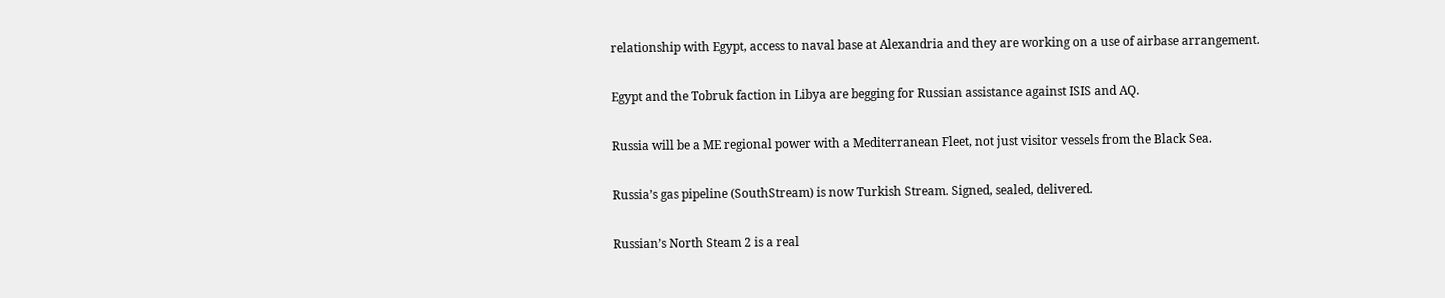relationship with Egypt, access to naval base at Alexandria and they are working on a use of airbase arrangement.

Egypt and the Tobruk faction in Libya are begging for Russian assistance against ISIS and AQ.

Russia will be a ME regional power with a Mediterranean Fleet, not just visitor vessels from the Black Sea.

Russia’s gas pipeline (SouthStream) is now Turkish Stream. Signed, sealed, delivered.

Russian’s North Steam 2 is a real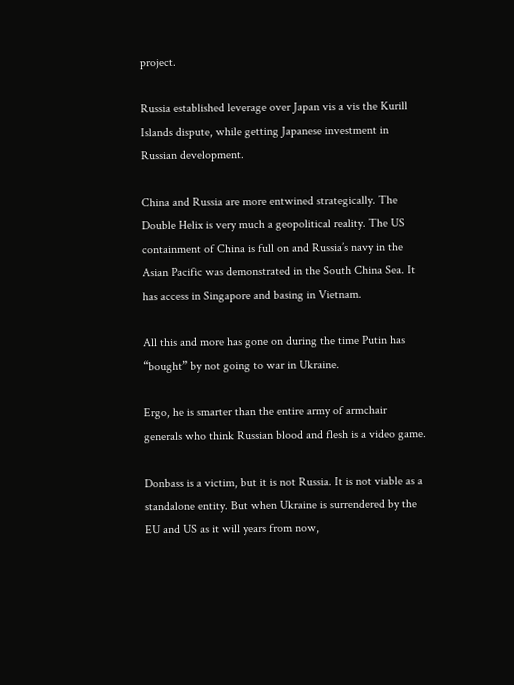project.

Russia established leverage over Japan vis a vis the Kurill Islands dispute, while getting Japanese investment in Russian development.

China and Russia are more entwined strategically. The Double Helix is very much a geopolitical reality. The US containment of China is full on and Russia’s navy in the Asian Pacific was demonstrated in the South China Sea. It has access in Singapore and basing in Vietnam.

All this and more has gone on during the time Putin has “bought” by not going to war in Ukraine.

Ergo, he is smarter than the entire army of armchair generals who think Russian blood and flesh is a video game.

Donbass is a victim, but it is not Russia. It is not viable as a standalone entity. But when Ukraine is surrendered by the EU and US as it will years from now,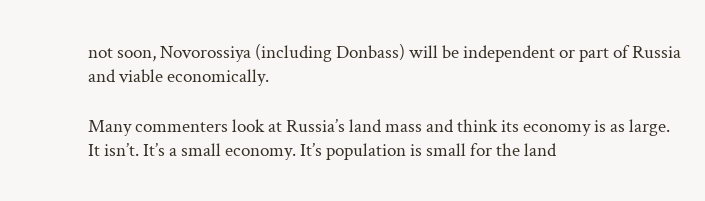not soon, Novorossiya (including Donbass) will be independent or part of Russia and viable economically.

Many commenters look at Russia’s land mass and think its economy is as large. It isn’t. It’s a small economy. It’s population is small for the land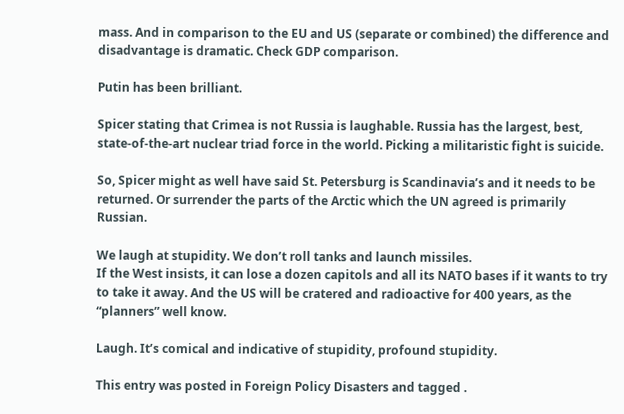mass. And in comparison to the EU and US (separate or combined) the difference and disadvantage is dramatic. Check GDP comparison.

Putin has been brilliant.

Spicer stating that Crimea is not Russia is laughable. Russia has the largest, best, state-of-the-art nuclear triad force in the world. Picking a militaristic fight is suicide.

So, Spicer might as well have said St. Petersburg is Scandinavia’s and it needs to be returned. Or surrender the parts of the Arctic which the UN agreed is primarily Russian.

We laugh at stupidity. We don’t roll tanks and launch missiles.
If the West insists, it can lose a dozen capitols and all its NATO bases if it wants to try to take it away. And the US will be cratered and radioactive for 400 years, as the “planners” well know.

Laugh. It’s comical and indicative of stupidity, profound stupidity.

This entry was posted in Foreign Policy Disasters and tagged .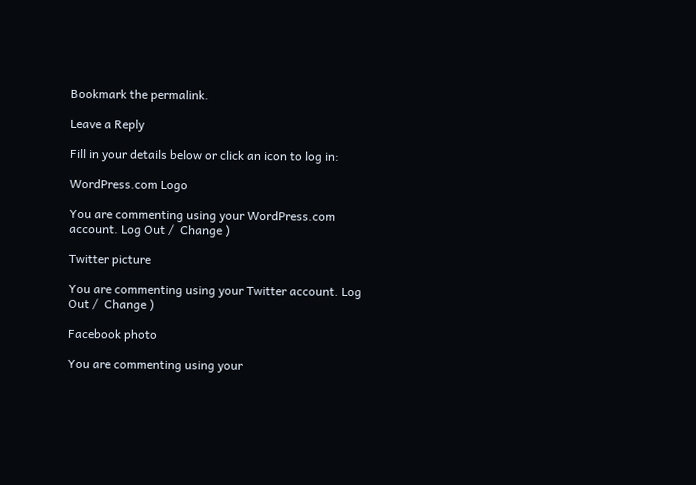Bookmark the permalink.

Leave a Reply

Fill in your details below or click an icon to log in:

WordPress.com Logo

You are commenting using your WordPress.com account. Log Out /  Change )

Twitter picture

You are commenting using your Twitter account. Log Out /  Change )

Facebook photo

You are commenting using your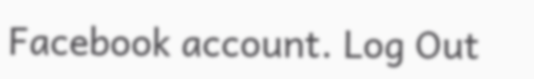Facebook account. Log Out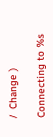/  Change )

Connecting to %s